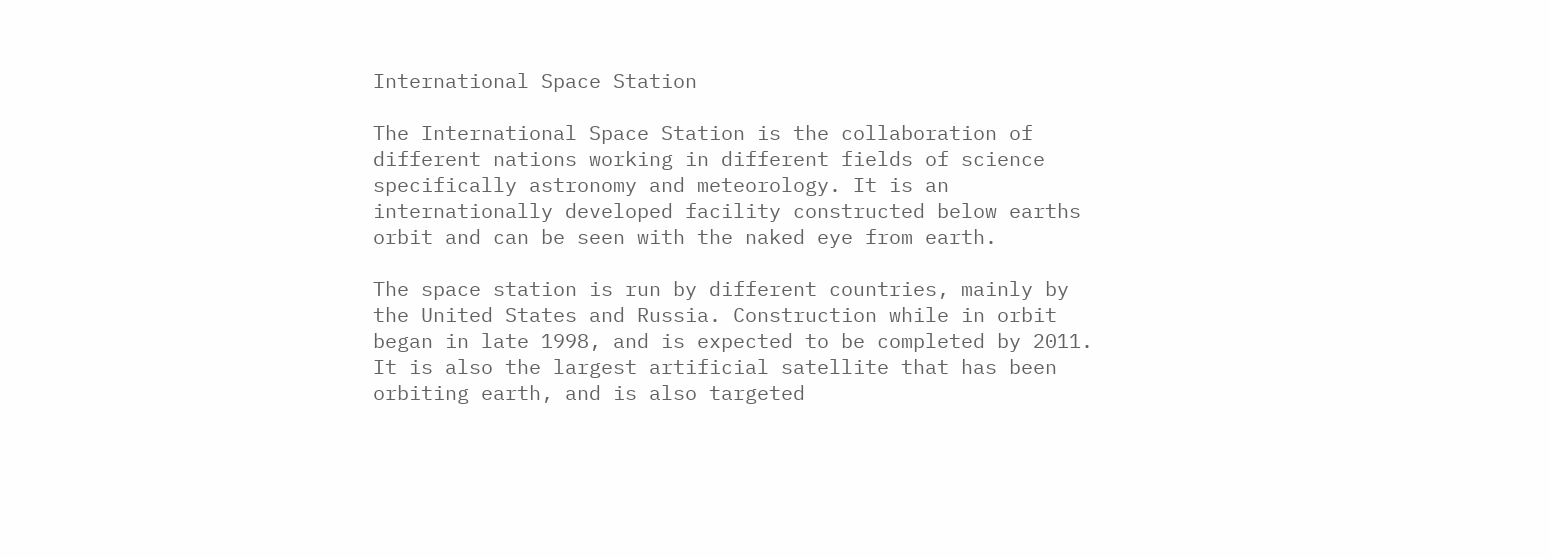International Space Station

The International Space Station is the collaboration of different nations working in different fields of science specifically astronomy and meteorology. It is an internationally developed facility constructed below earths orbit and can be seen with the naked eye from earth.

The space station is run by different countries, mainly by the United States and Russia. Construction while in orbit began in late 1998, and is expected to be completed by 2011. It is also the largest artificial satellite that has been orbiting earth, and is also targeted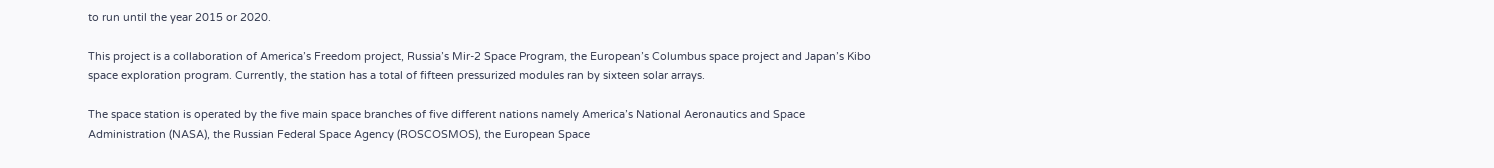to run until the year 2015 or 2020.

This project is a collaboration of America’s Freedom project, Russia’s Mir-2 Space Program, the European’s Columbus space project and Japan’s Kibo space exploration program. Currently, the station has a total of fifteen pressurized modules ran by sixteen solar arrays.

The space station is operated by the five main space branches of five different nations namely America’s National Aeronautics and Space Administration (NASA), the Russian Federal Space Agency (ROSCOSMOS), the European Space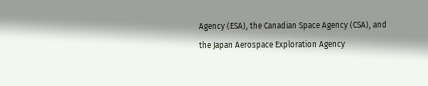Agency (ESA), the Canadian Space Agency (CSA), and the Japan Aerospace Exploration Agency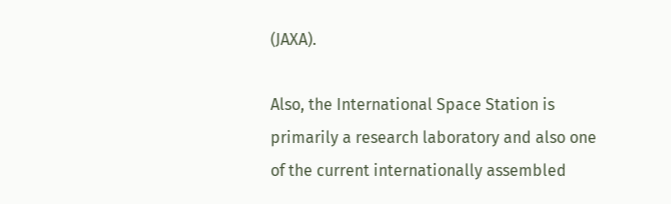(JAXA).

Also, the International Space Station is primarily a research laboratory and also one of the current internationally assembled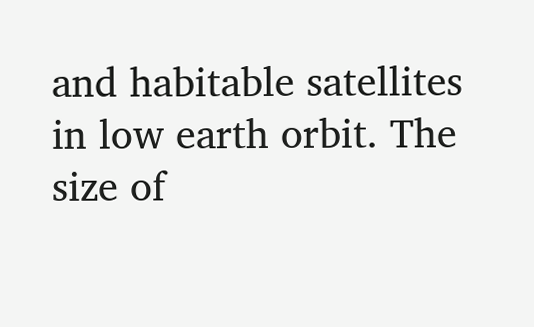and habitable satellites in low earth orbit. The size of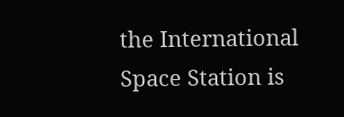the International Space Station is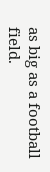as big as a football field.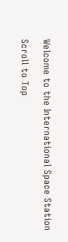Welcome to the International Space Station

Scroll to Top